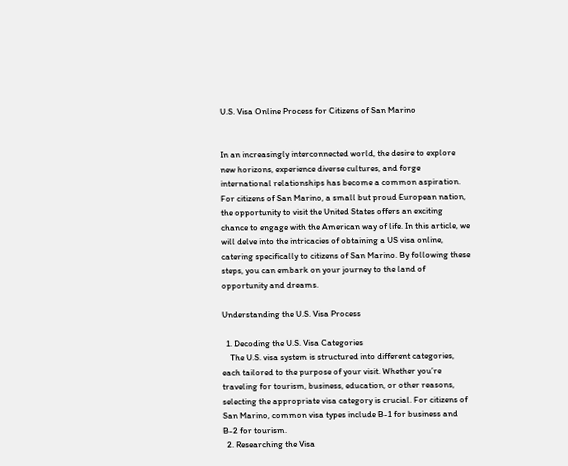U.S. Visa Online Process for Citizens of San Marino


In an increasingly interconnected world, the desire to explore new horizons, experience diverse cultures, and forge international relationships has become a common aspiration. For citizens of San Marino, a small but proud European nation, the opportunity to visit the United States offers an exciting chance to engage with the American way of life. In this article, we will delve into the intricacies of obtaining a US visa online, catering specifically to citizens of San Marino. By following these steps, you can embark on your journey to the land of opportunity and dreams.

Understanding the U.S. Visa Process

  1. Decoding the U.S. Visa Categories
    The U.S. visa system is structured into different categories, each tailored to the purpose of your visit. Whether you’re traveling for tourism, business, education, or other reasons, selecting the appropriate visa category is crucial. For citizens of San Marino, common visa types include B-1 for business and B-2 for tourism.
  2. Researching the Visa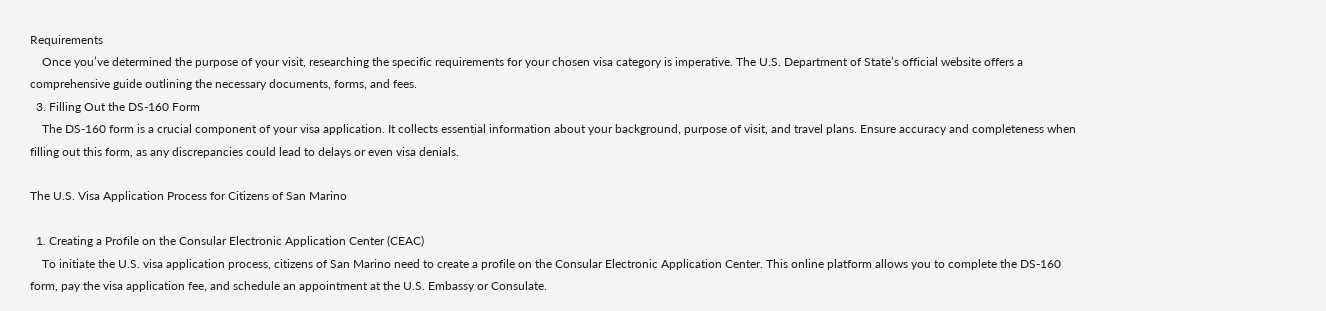Requirements
    Once you’ve determined the purpose of your visit, researching the specific requirements for your chosen visa category is imperative. The U.S. Department of State’s official website offers a comprehensive guide outlining the necessary documents, forms, and fees.
  3. Filling Out the DS-160 Form
    The DS-160 form is a crucial component of your visa application. It collects essential information about your background, purpose of visit, and travel plans. Ensure accuracy and completeness when filling out this form, as any discrepancies could lead to delays or even visa denials.

The U.S. Visa Application Process for Citizens of San Marino

  1. Creating a Profile on the Consular Electronic Application Center (CEAC)
    To initiate the U.S. visa application process, citizens of San Marino need to create a profile on the Consular Electronic Application Center. This online platform allows you to complete the DS-160 form, pay the visa application fee, and schedule an appointment at the U.S. Embassy or Consulate.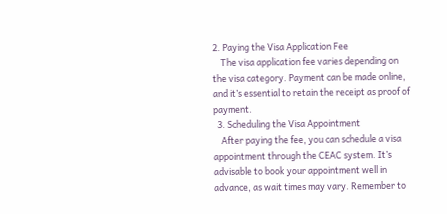2. Paying the Visa Application Fee
    The visa application fee varies depending on the visa category. Payment can be made online, and it’s essential to retain the receipt as proof of payment.
  3. Scheduling the Visa Appointment
    After paying the fee, you can schedule a visa appointment through the CEAC system. It’s advisable to book your appointment well in advance, as wait times may vary. Remember to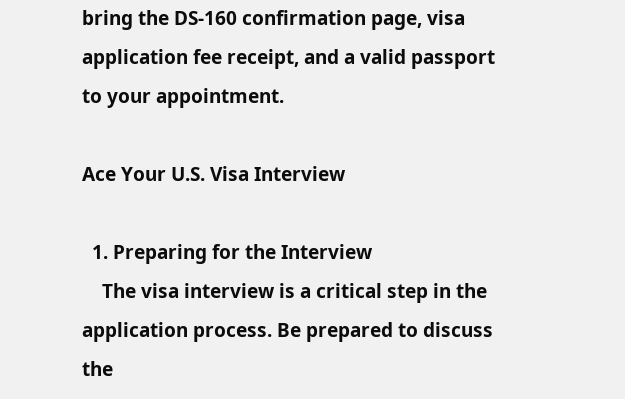bring the DS-160 confirmation page, visa application fee receipt, and a valid passport to your appointment.

Ace Your U.S. Visa Interview

  1. Preparing for the Interview
    The visa interview is a critical step in the application process. Be prepared to discuss the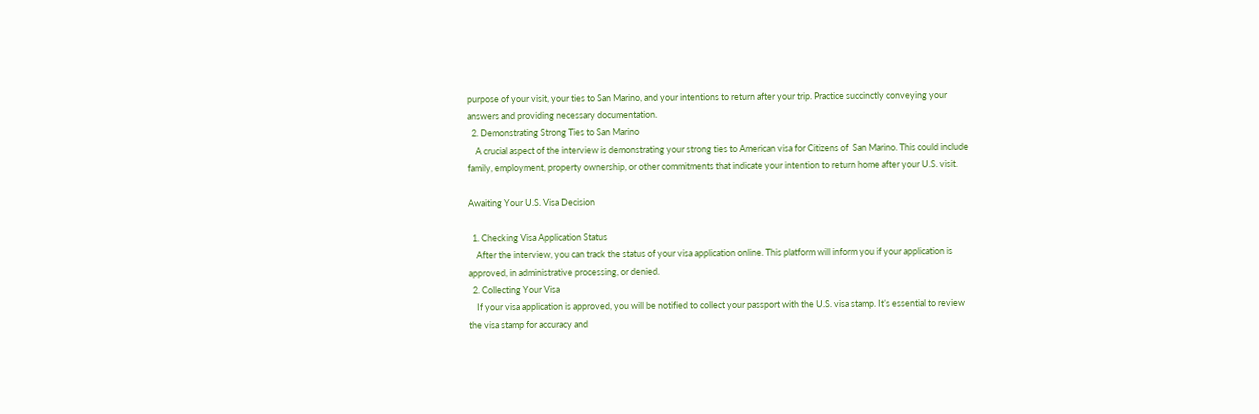purpose of your visit, your ties to San Marino, and your intentions to return after your trip. Practice succinctly conveying your answers and providing necessary documentation.
  2. Demonstrating Strong Ties to San Marino
    A crucial aspect of the interview is demonstrating your strong ties to American visa for Citizens of  San Marino. This could include family, employment, property ownership, or other commitments that indicate your intention to return home after your U.S. visit.

Awaiting Your U.S. Visa Decision

  1. Checking Visa Application Status
    After the interview, you can track the status of your visa application online. This platform will inform you if your application is approved, in administrative processing, or denied.
  2. Collecting Your Visa
    If your visa application is approved, you will be notified to collect your passport with the U.S. visa stamp. It’s essential to review the visa stamp for accuracy and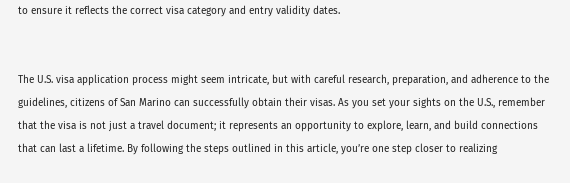to ensure it reflects the correct visa category and entry validity dates.


The U.S. visa application process might seem intricate, but with careful research, preparation, and adherence to the guidelines, citizens of San Marino can successfully obtain their visas. As you set your sights on the U.S., remember that the visa is not just a travel document; it represents an opportunity to explore, learn, and build connections that can last a lifetime. By following the steps outlined in this article, you’re one step closer to realizing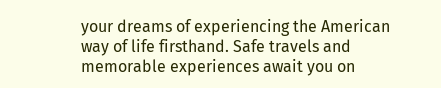your dreams of experiencing the American way of life firsthand. Safe travels and memorable experiences await you on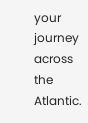your journey across the Atlantic.